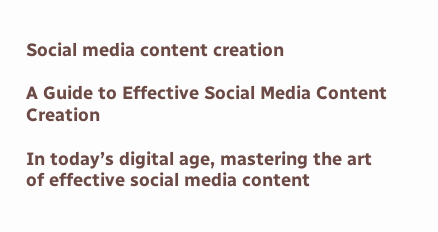Social media content creation

A Guide to Effective Social Media Content Creation

In today’s digital age, mastering the art of effective social media content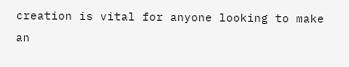creation is vital for anyone looking to make an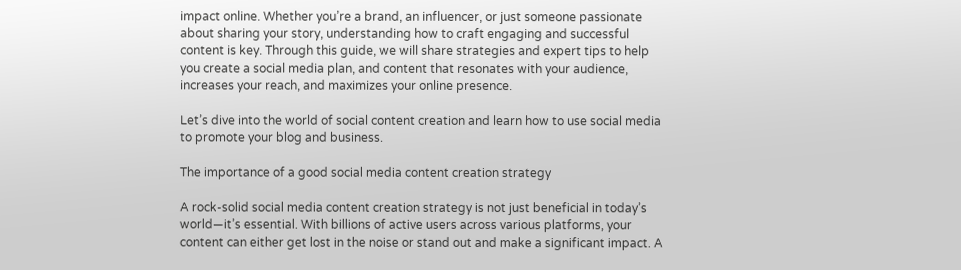impact online. Whether you’re a brand, an influencer, or just someone passionate about sharing your story, understanding how to craft engaging and successful content is key. Through this guide, we will share strategies and expert tips to help you create a social media plan, and content that resonates with your audience, increases your reach, and maximizes your online presence.

Let’s dive into the world of social content creation and learn how to use social media to promote your blog and business.

The importance of a good social media content creation strategy

A rock-solid social media content creation strategy is not just beneficial in today’s world—it’s essential. With billions of active users across various platforms, your content can either get lost in the noise or stand out and make a significant impact. A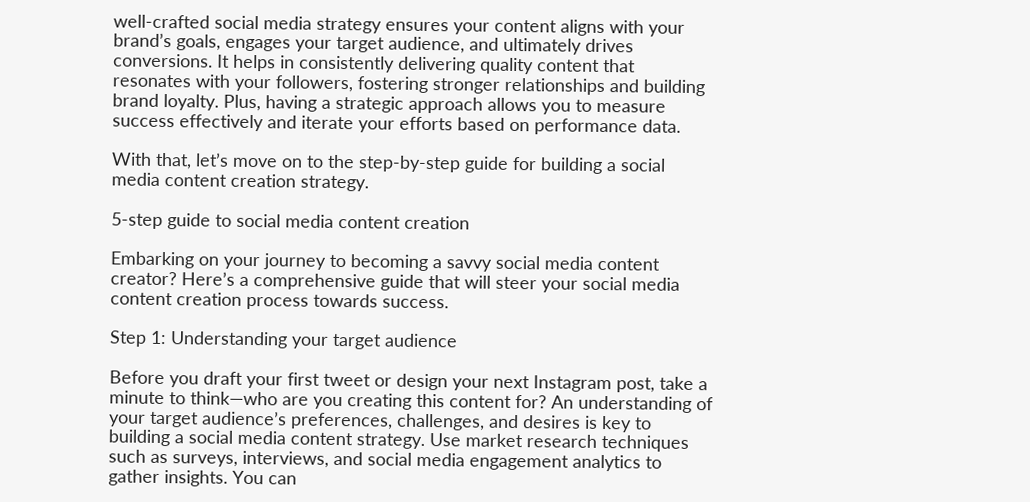well-crafted social media strategy ensures your content aligns with your brand’s goals, engages your target audience, and ultimately drives conversions. It helps in consistently delivering quality content that resonates with your followers, fostering stronger relationships and building brand loyalty. Plus, having a strategic approach allows you to measure success effectively and iterate your efforts based on performance data.

With that, let’s move on to the step-by-step guide for building a social media content creation strategy.

5-step guide to social media content creation

Embarking on your journey to becoming a savvy social media content creator? Here’s a comprehensive guide that will steer your social media content creation process towards success.

Step 1: Understanding your target audience

Before you draft your first tweet or design your next Instagram post, take a minute to think—who are you creating this content for? An understanding of your target audience’s preferences, challenges, and desires is key to building a social media content strategy. Use market research techniques such as surveys, interviews, and social media engagement analytics to gather insights. You can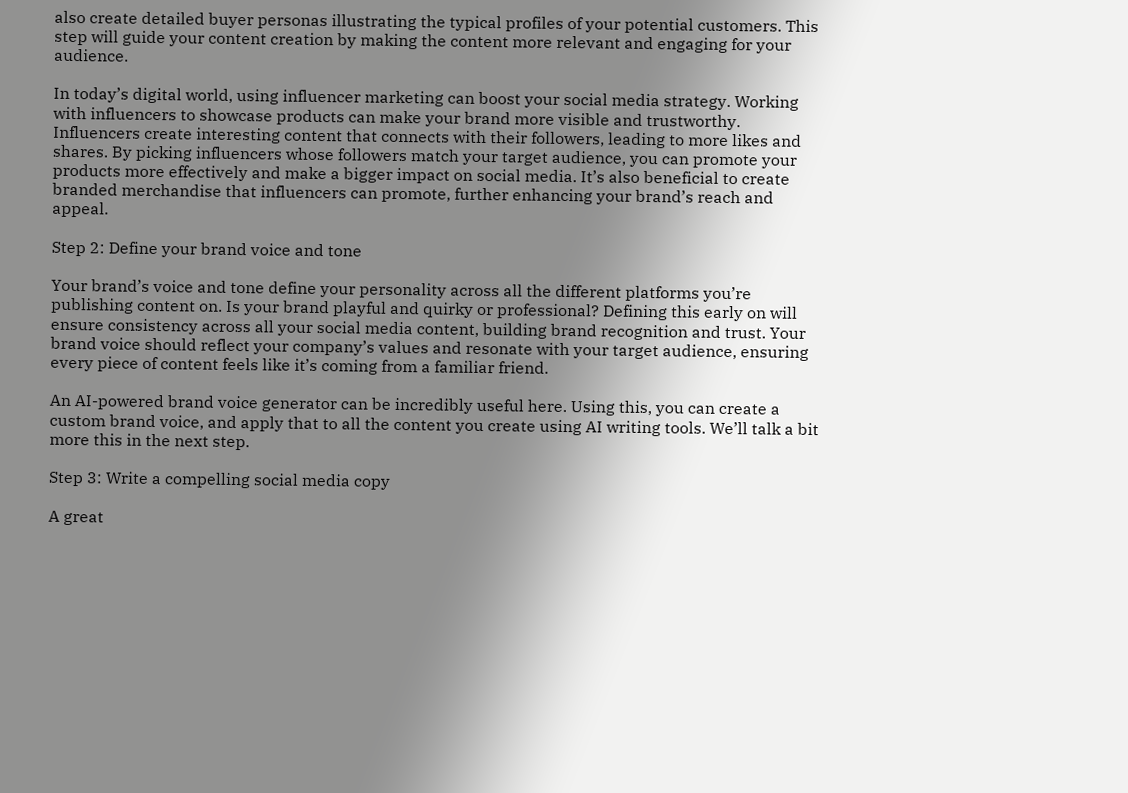also create detailed buyer personas illustrating the typical profiles of your potential customers. This step will guide your content creation by making the content more relevant and engaging for your audience.

In today’s digital world, using influencer marketing can boost your social media strategy. Working with influencers to showcase products can make your brand more visible and trustworthy. Influencers create interesting content that connects with their followers, leading to more likes and shares. By picking influencers whose followers match your target audience, you can promote your products more effectively and make a bigger impact on social media. It’s also beneficial to create branded merchandise that influencers can promote, further enhancing your brand’s reach and appeal.

Step 2: Define your brand voice and tone

Your brand’s voice and tone define your personality across all the different platforms you’re publishing content on. Is your brand playful and quirky or professional? Defining this early on will ensure consistency across all your social media content, building brand recognition and trust. Your brand voice should reflect your company’s values and resonate with your target audience, ensuring every piece of content feels like it’s coming from a familiar friend.

An AI-powered brand voice generator can be incredibly useful here. Using this, you can create a custom brand voice, and apply that to all the content you create using AI writing tools. We’ll talk a bit more this in the next step.

Step 3: Write a compelling social media copy

A great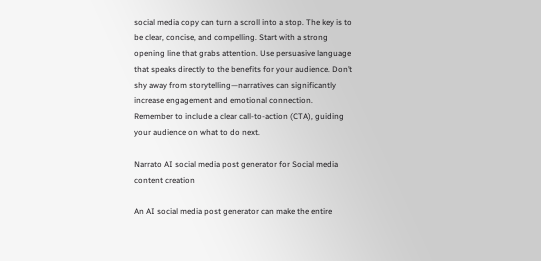social media copy can turn a scroll into a stop. The key is to be clear, concise, and compelling. Start with a strong opening line that grabs attention. Use persuasive language that speaks directly to the benefits for your audience. Don’t shy away from storytelling—narratives can significantly increase engagement and emotional connection. Remember to include a clear call-to-action (CTA), guiding your audience on what to do next.

Narrato AI social media post generator for Social media content creation

An AI social media post generator can make the entire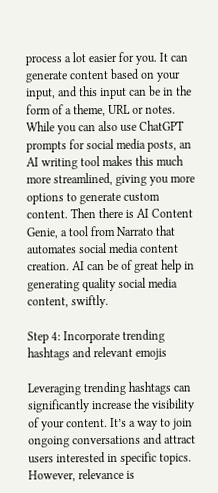process a lot easier for you. It can generate content based on your input, and this input can be in the form of a theme, URL or notes. While you can also use ChatGPT prompts for social media posts, an AI writing tool makes this much more streamlined, giving you more options to generate custom content. Then there is AI Content Genie, a tool from Narrato that automates social media content creation. AI can be of great help in generating quality social media content, swiftly.

Step 4: Incorporate trending hashtags and relevant emojis

Leveraging trending hashtags can significantly increase the visibility of your content. It’s a way to join ongoing conversations and attract users interested in specific topics. However, relevance is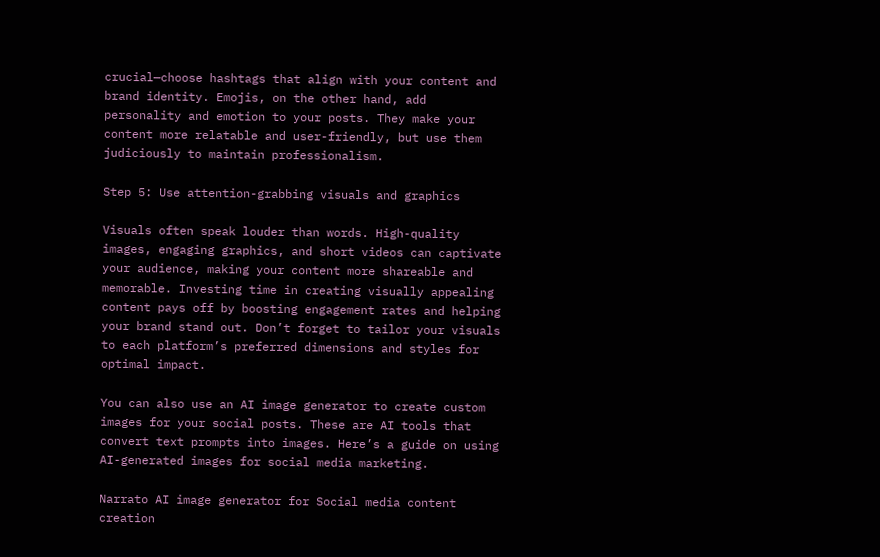crucial—choose hashtags that align with your content and brand identity. Emojis, on the other hand, add personality and emotion to your posts. They make your content more relatable and user-friendly, but use them judiciously to maintain professionalism.

Step 5: Use attention-grabbing visuals and graphics

Visuals often speak louder than words. High-quality images, engaging graphics, and short videos can captivate your audience, making your content more shareable and memorable. Investing time in creating visually appealing content pays off by boosting engagement rates and helping your brand stand out. Don’t forget to tailor your visuals to each platform’s preferred dimensions and styles for optimal impact.

You can also use an AI image generator to create custom images for your social posts. These are AI tools that convert text prompts into images. Here’s a guide on using AI-generated images for social media marketing.

Narrato AI image generator for Social media content creation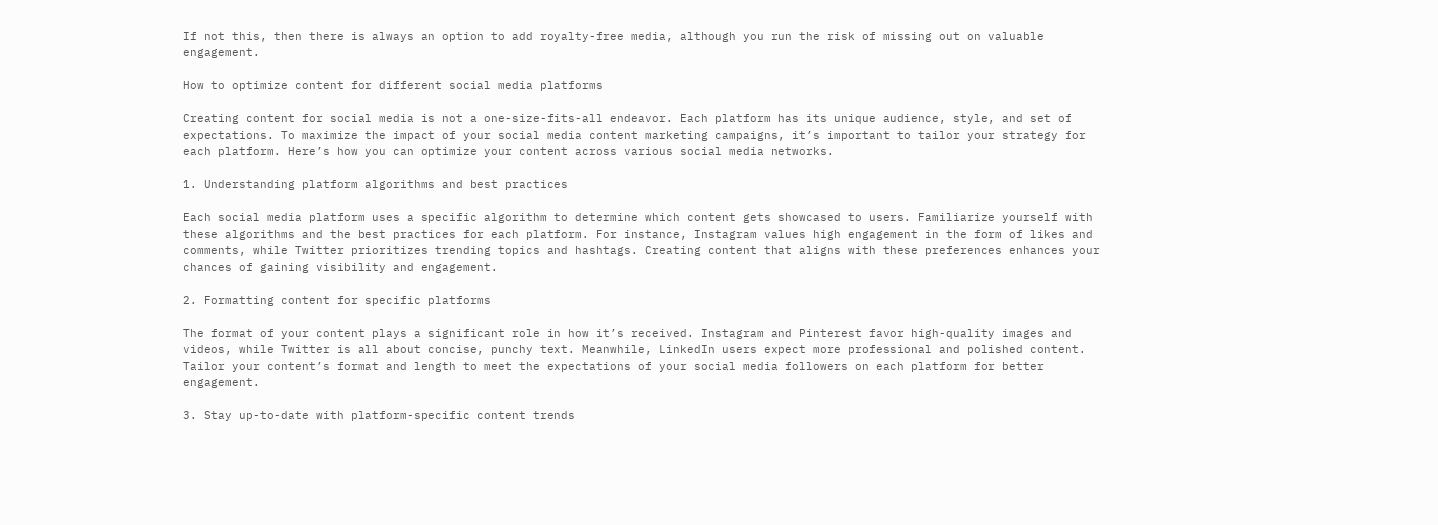If not this, then there is always an option to add royalty-free media, although you run the risk of missing out on valuable engagement.

How to optimize content for different social media platforms

Creating content for social media is not a one-size-fits-all endeavor. Each platform has its unique audience, style, and set of expectations. To maximize the impact of your social media content marketing campaigns, it’s important to tailor your strategy for each platform. Here’s how you can optimize your content across various social media networks.

1. Understanding platform algorithms and best practices

Each social media platform uses a specific algorithm to determine which content gets showcased to users. Familiarize yourself with these algorithms and the best practices for each platform. For instance, Instagram values high engagement in the form of likes and comments, while Twitter prioritizes trending topics and hashtags. Creating content that aligns with these preferences enhances your chances of gaining visibility and engagement.

2. Formatting content for specific platforms

The format of your content plays a significant role in how it’s received. Instagram and Pinterest favor high-quality images and videos, while Twitter is all about concise, punchy text. Meanwhile, LinkedIn users expect more professional and polished content. Tailor your content’s format and length to meet the expectations of your social media followers on each platform for better engagement.

3. Stay up-to-date with platform-specific content trends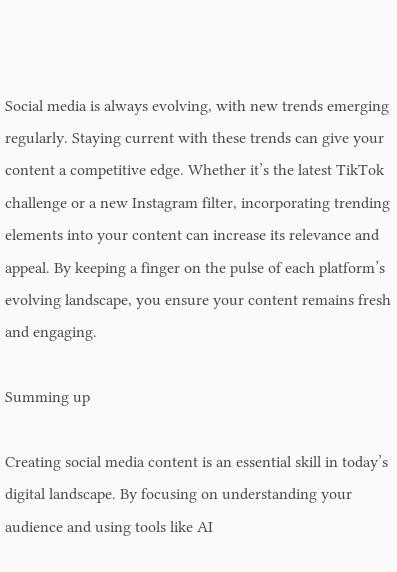Social media is always evolving, with new trends emerging regularly. Staying current with these trends can give your content a competitive edge. Whether it’s the latest TikTok challenge or a new Instagram filter, incorporating trending elements into your content can increase its relevance and appeal. By keeping a finger on the pulse of each platform’s evolving landscape, you ensure your content remains fresh and engaging.

Summing up

Creating social media content is an essential skill in today’s digital landscape. By focusing on understanding your audience and using tools like AI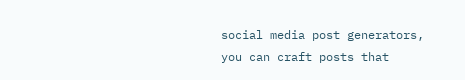social media post generators, you can craft posts that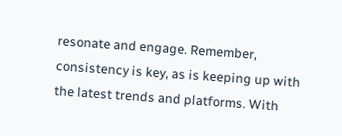resonate and engage. Remember, consistency is key, as is keeping up with the latest trends and platforms. With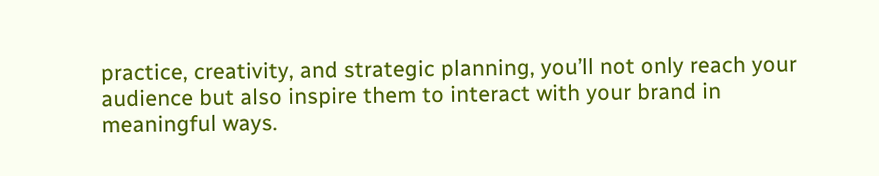practice, creativity, and strategic planning, you’ll not only reach your audience but also inspire them to interact with your brand in meaningful ways.